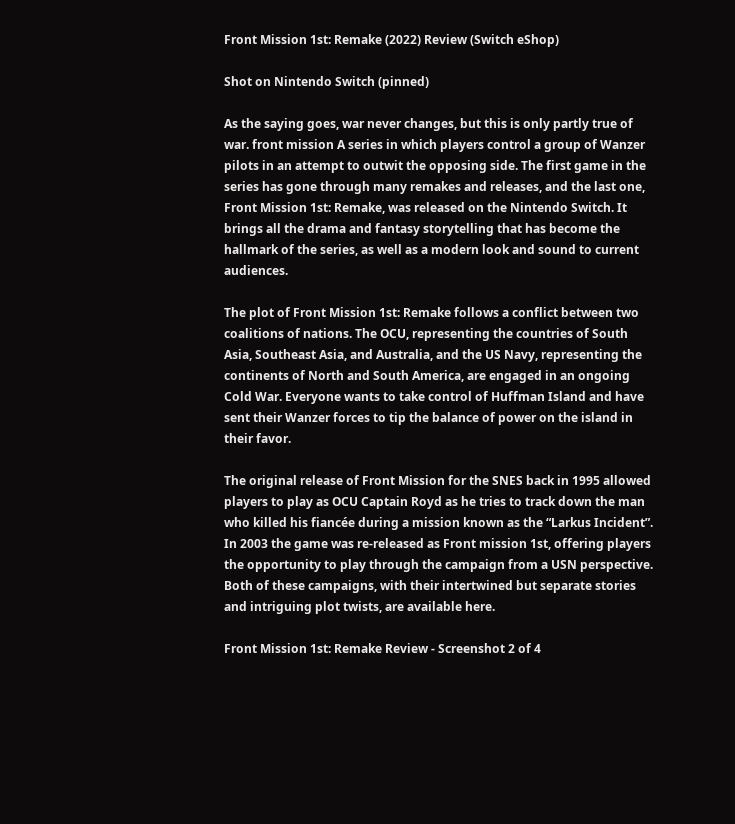Front Mission 1st: Remake (2022) Review (Switch eShop)

Shot on Nintendo Switch (pinned)

As the saying goes, war never changes, but this is only partly true of war. front mission A series in which players control a group of Wanzer pilots in an attempt to outwit the opposing side. The first game in the series has gone through many remakes and releases, and the last one, Front Mission 1st: Remake, was released on the Nintendo Switch. It brings all the drama and fantasy storytelling that has become the hallmark of the series, as well as a modern look and sound to current audiences.

The plot of Front Mission 1st: Remake follows a conflict between two coalitions of nations. The OCU, representing the countries of South Asia, Southeast Asia, and Australia, and the US Navy, representing the continents of North and South America, are engaged in an ongoing Cold War. Everyone wants to take control of Huffman Island and have sent their Wanzer forces to tip the balance of power on the island in their favor.

The original release of Front Mission for the SNES back in 1995 allowed players to play as OCU Captain Royd as he tries to track down the man who killed his fiancée during a mission known as the “Larkus Incident”. In 2003 the game was re-released as Front mission 1st, offering players the opportunity to play through the campaign from a USN perspective. Both of these campaigns, with their intertwined but separate stories and intriguing plot twists, are available here.

Front Mission 1st: Remake Review - Screenshot 2 of 4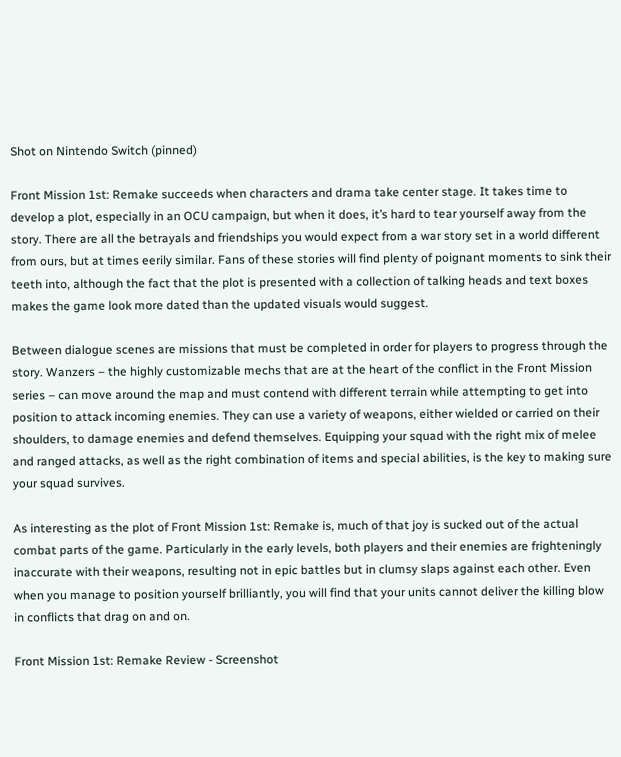Shot on Nintendo Switch (pinned)

Front Mission 1st: Remake succeeds when characters and drama take center stage. It takes time to develop a plot, especially in an OCU campaign, but when it does, it’s hard to tear yourself away from the story. There are all the betrayals and friendships you would expect from a war story set in a world different from ours, but at times eerily similar. Fans of these stories will find plenty of poignant moments to sink their teeth into, although the fact that the plot is presented with a collection of talking heads and text boxes makes the game look more dated than the updated visuals would suggest.

Between dialogue scenes are missions that must be completed in order for players to progress through the story. Wanzers – the highly customizable mechs that are at the heart of the conflict in the Front Mission series – can move around the map and must contend with different terrain while attempting to get into position to attack incoming enemies. They can use a variety of weapons, either wielded or carried on their shoulders, to damage enemies and defend themselves. Equipping your squad with the right mix of melee and ranged attacks, as well as the right combination of items and special abilities, is the key to making sure your squad survives.

As interesting as the plot of Front Mission 1st: Remake is, much of that joy is sucked out of the actual combat parts of the game. Particularly in the early levels, both players and their enemies are frighteningly inaccurate with their weapons, resulting not in epic battles but in clumsy slaps against each other. Even when you manage to position yourself brilliantly, you will find that your units cannot deliver the killing blow in conflicts that drag on and on.

Front Mission 1st: Remake Review - Screenshot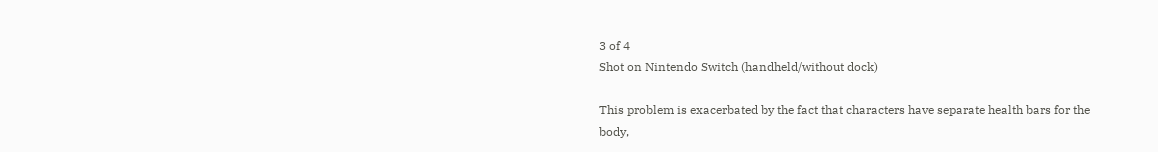3 of 4
Shot on Nintendo Switch (handheld/without dock)

This problem is exacerbated by the fact that characters have separate health bars for the body,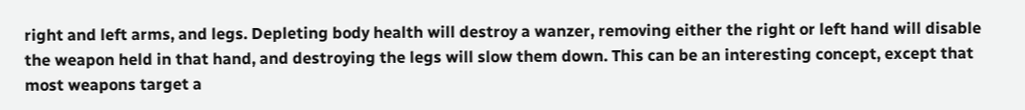right and left arms, and legs. Depleting body health will destroy a wanzer, removing either the right or left hand will disable the weapon held in that hand, and destroying the legs will slow them down. This can be an interesting concept, except that most weapons target a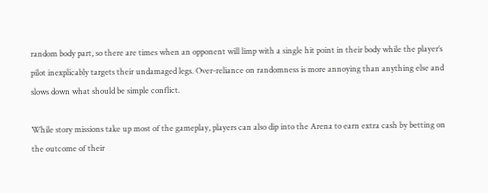random body part, so there are times when an opponent will limp with a single hit point in their body while the player’s pilot inexplicably targets their undamaged legs. Over-reliance on randomness is more annoying than anything else and slows down what should be simple conflict.

While story missions take up most of the gameplay, players can also dip into the Arena to earn extra cash by betting on the outcome of their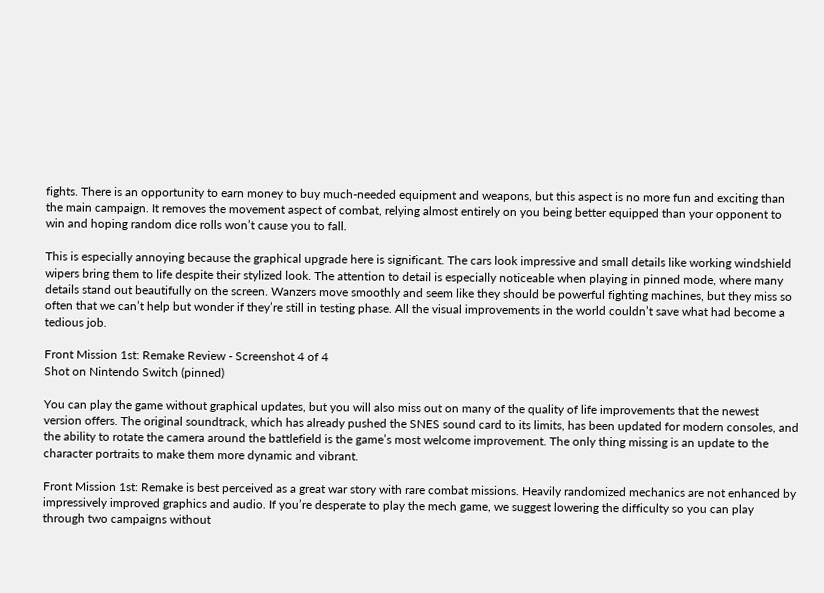fights. There is an opportunity to earn money to buy much-needed equipment and weapons, but this aspect is no more fun and exciting than the main campaign. It removes the movement aspect of combat, relying almost entirely on you being better equipped than your opponent to win and hoping random dice rolls won’t cause you to fall.

This is especially annoying because the graphical upgrade here is significant. The cars look impressive and small details like working windshield wipers bring them to life despite their stylized look. The attention to detail is especially noticeable when playing in pinned mode, where many details stand out beautifully on the screen. Wanzers move smoothly and seem like they should be powerful fighting machines, but they miss so often that we can’t help but wonder if they’re still in testing phase. All the visual improvements in the world couldn’t save what had become a tedious job.

Front Mission 1st: Remake Review - Screenshot 4 of 4
Shot on Nintendo Switch (pinned)

You can play the game without graphical updates, but you will also miss out on many of the quality of life improvements that the newest version offers. The original soundtrack, which has already pushed the SNES sound card to its limits, has been updated for modern consoles, and the ability to rotate the camera around the battlefield is the game’s most welcome improvement. The only thing missing is an update to the character portraits to make them more dynamic and vibrant.

Front Mission 1st: Remake is best perceived as a great war story with rare combat missions. Heavily randomized mechanics are not enhanced by impressively improved graphics and audio. If you’re desperate to play the mech game, we suggest lowering the difficulty so you can play through two campaigns without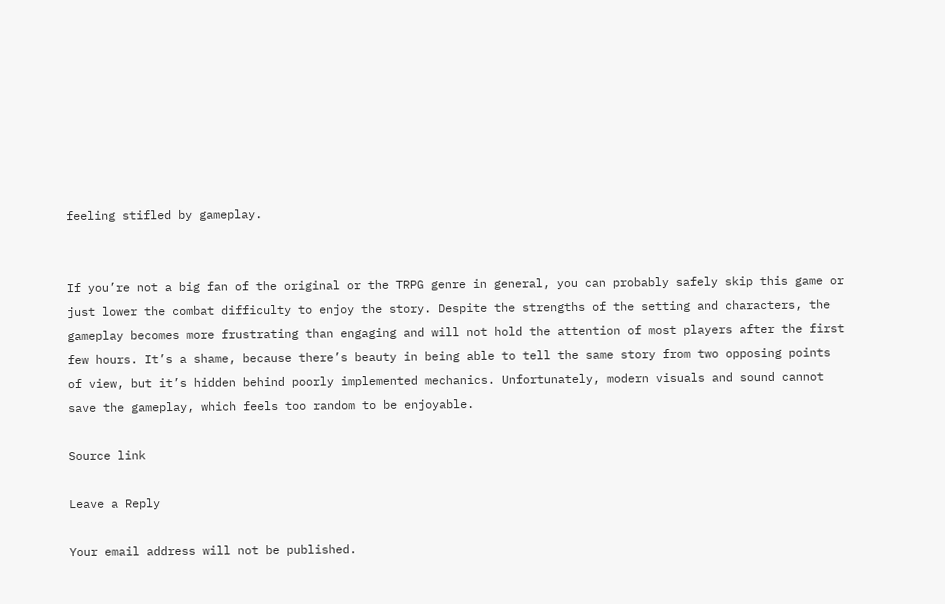feeling stifled by gameplay.


If you’re not a big fan of the original or the TRPG genre in general, you can probably safely skip this game or just lower the combat difficulty to enjoy the story. Despite the strengths of the setting and characters, the gameplay becomes more frustrating than engaging and will not hold the attention of most players after the first few hours. It’s a shame, because there’s beauty in being able to tell the same story from two opposing points of view, but it’s hidden behind poorly implemented mechanics. Unfortunately, modern visuals and sound cannot save the gameplay, which feels too random to be enjoyable.

Source link

Leave a Reply

Your email address will not be published.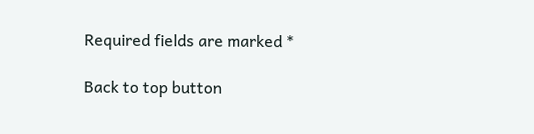Required fields are marked *

Back to top button